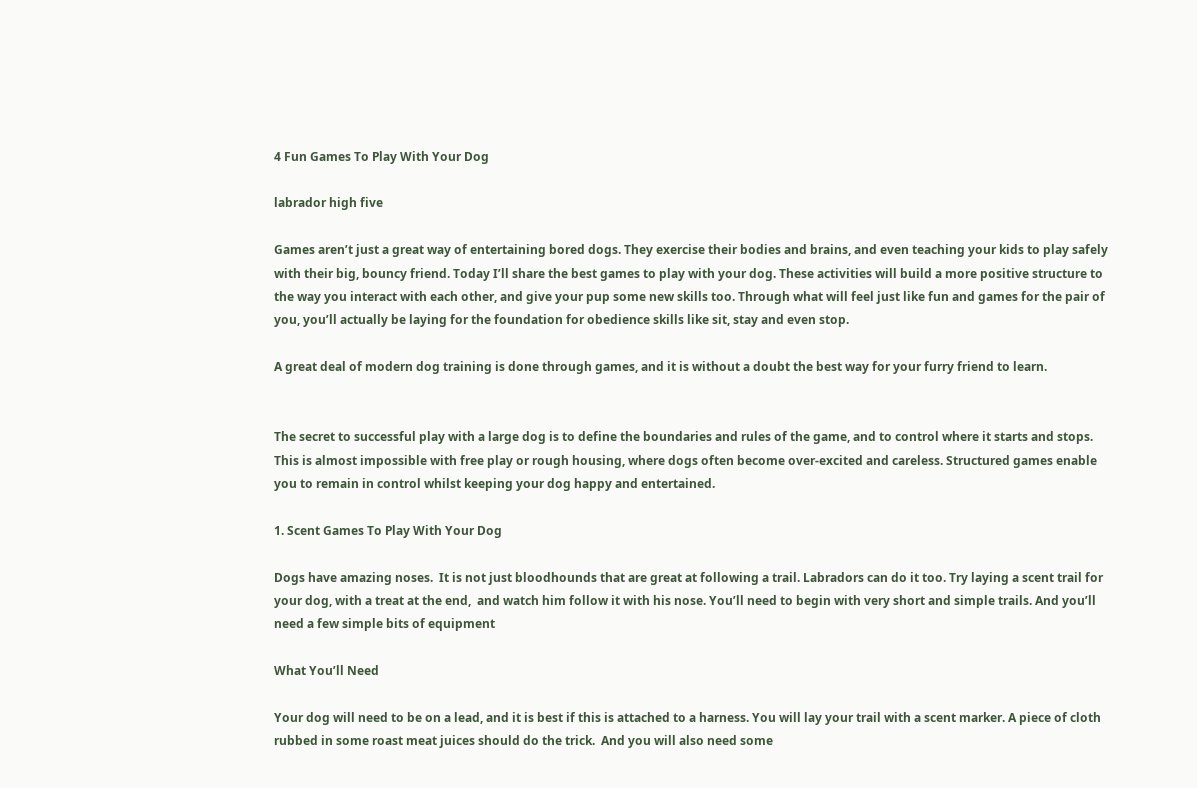4 Fun Games To Play With Your Dog

labrador high five

Games aren’t just a great way of entertaining bored dogs. They exercise their bodies and brains, and even teaching your kids to play safely with their big, bouncy friend. Today I’ll share the best games to play with your dog. These activities will build a more positive structure to the way you interact with each other, and give your pup some new skills too. Through what will feel just like fun and games for the pair of you, you’ll actually be laying for the foundation for obedience skills like sit, stay and even stop.

A great deal of modern dog training is done through games, and it is without a doubt the best way for your furry friend to learn.


The secret to successful play with a large dog is to define the boundaries and rules of the game, and to control where it starts and stops. This is almost impossible with free play or rough housing, where dogs often become over-excited and careless. Structured games enable you to remain in control whilst keeping your dog happy and entertained.

1. Scent Games To Play With Your Dog

Dogs have amazing noses.  It is not just bloodhounds that are great at following a trail. Labradors can do it too. Try laying a scent trail for your dog, with a treat at the end,  and watch him follow it with his nose. You’ll need to begin with very short and simple trails. And you’ll need a few simple bits of equipment

What You’ll Need

Your dog will need to be on a lead, and it is best if this is attached to a harness. You will lay your trail with a scent marker. A piece of cloth rubbed in some roast meat juices should do the trick.  And you will also need some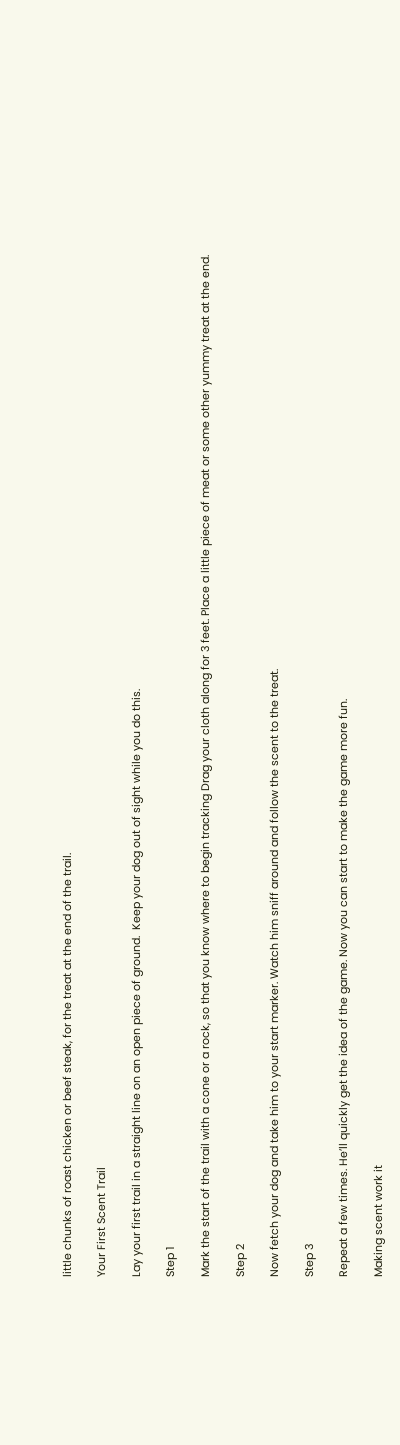little chunks of roast chicken or beef steak, for the treat at the end of the trail.

Your First Scent Trail

Lay your first trail in a straight line on an open piece of ground.  Keep your dog out of sight while you do this.

Step 1

Mark the start of the trail with a cone or a rock, so that you know where to begin tracking Drag your cloth along for 3 feet. Place a little piece of meat or some other yummy treat at the end.

Step 2

Now fetch your dog and take him to your start marker. Watch him sniff around and follow the scent to the treat.

Step 3

Repeat a few times. He’ll quickly get the idea of the game. Now you can start to make the game more fun.

Making scent work it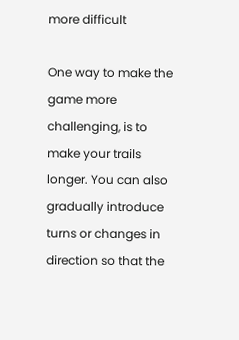more difficult

One way to make the game more challenging, is to make your trails longer. You can also gradually introduce turns or changes in direction so that the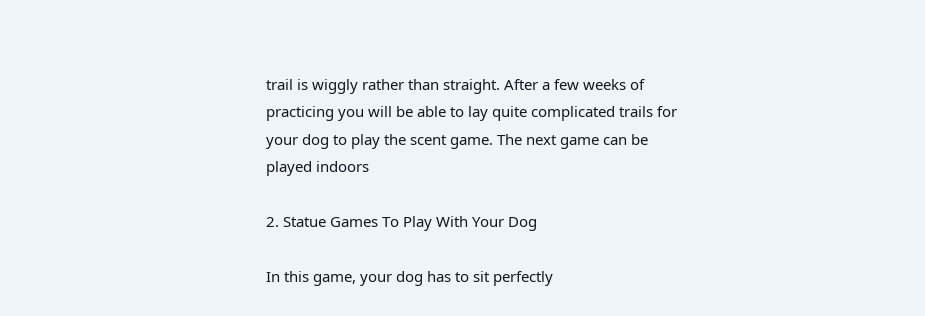trail is wiggly rather than straight. After a few weeks of practicing you will be able to lay quite complicated trails for your dog to play the scent game. The next game can be played indoors

2. Statue Games To Play With Your Dog

In this game, your dog has to sit perfectly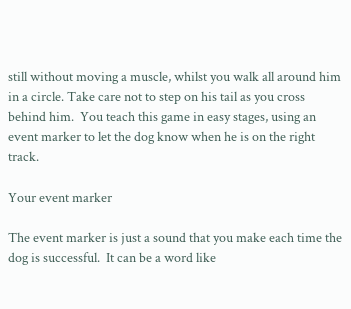still without moving a muscle, whilst you walk all around him in a circle. Take care not to step on his tail as you cross behind him.  You teach this game in easy stages, using an event marker to let the dog know when he is on the right track.

Your event marker

The event marker is just a sound that you make each time the dog is successful.  It can be a word like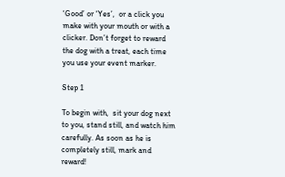‘Good’ or ‘Yes’,  or a click you make with your mouth or with a clicker. Don’t forget to reward the dog with a treat, each time you use your event marker.

Step 1

To begin with,  sit your dog next to you, stand still, and watch him carefully. As soon as he is completely still, mark and reward!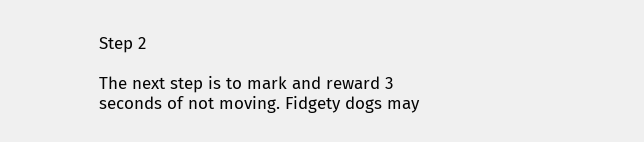Step 2

The next step is to mark and reward 3 seconds of not moving. Fidgety dogs may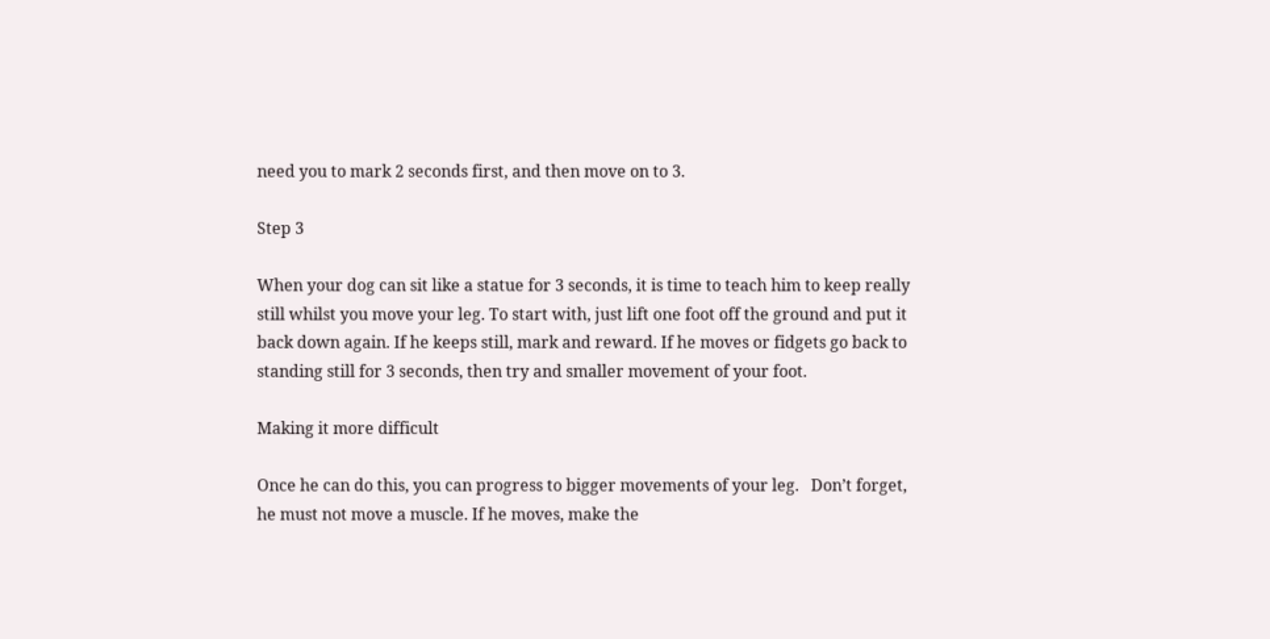need you to mark 2 seconds first, and then move on to 3.

Step 3

When your dog can sit like a statue for 3 seconds, it is time to teach him to keep really still whilst you move your leg. To start with, just lift one foot off the ground and put it back down again. If he keeps still, mark and reward. If he moves or fidgets go back to standing still for 3 seconds, then try and smaller movement of your foot.

Making it more difficult

Once he can do this, you can progress to bigger movements of your leg.   Don’t forget, he must not move a muscle. If he moves, make the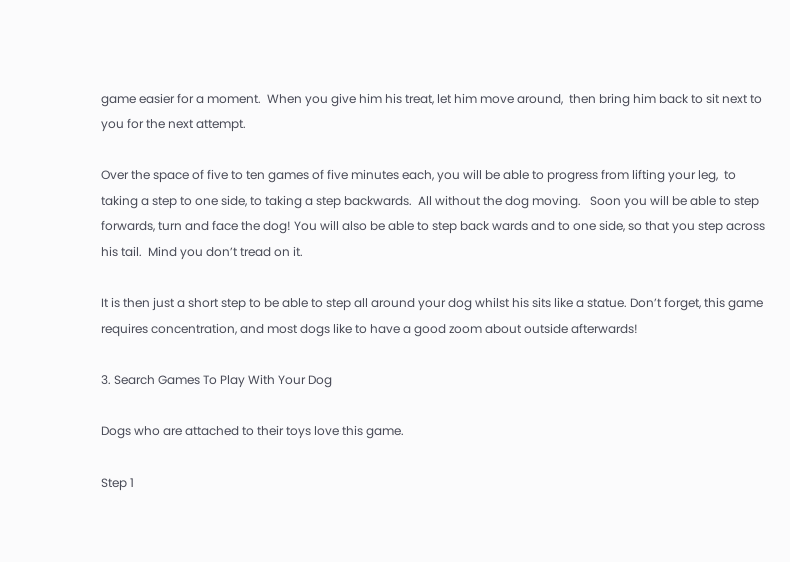game easier for a moment.  When you give him his treat, let him move around,  then bring him back to sit next to you for the next attempt.

Over the space of five to ten games of five minutes each, you will be able to progress from lifting your leg,  to taking a step to one side, to taking a step backwards.  All without the dog moving.   Soon you will be able to step forwards, turn and face the dog! You will also be able to step back wards and to one side, so that you step across his tail.  Mind you don’t tread on it.

It is then just a short step to be able to step all around your dog whilst his sits like a statue. Don’t forget, this game requires concentration, and most dogs like to have a good zoom about outside afterwards!

3. Search Games To Play With Your Dog

Dogs who are attached to their toys love this game.

Step 1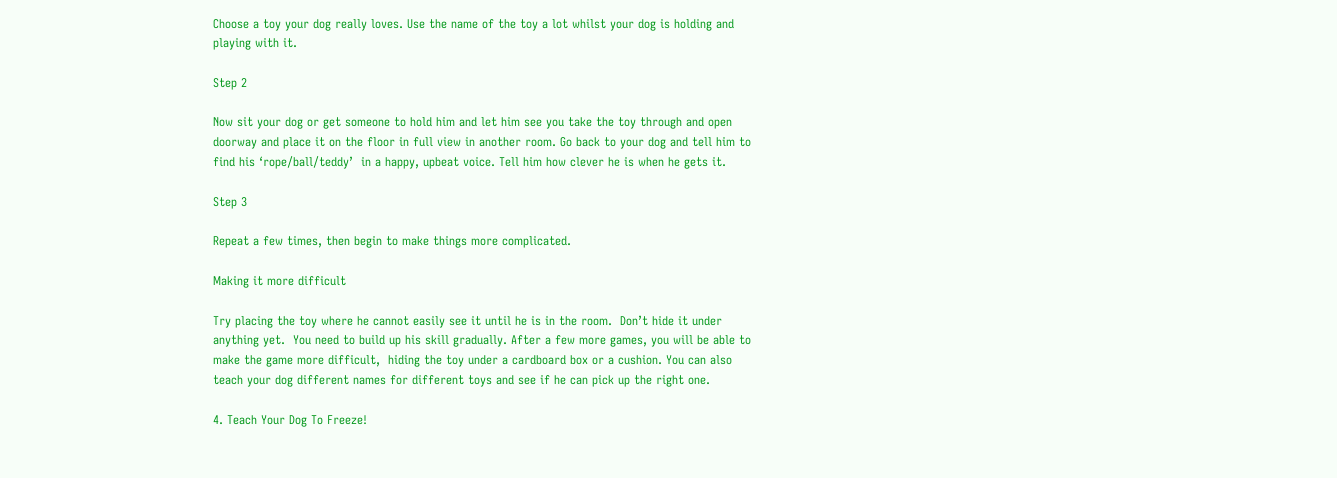Choose a toy your dog really loves. Use the name of the toy a lot whilst your dog is holding and playing with it.

Step 2

Now sit your dog or get someone to hold him and let him see you take the toy through and open doorway and place it on the floor in full view in another room. Go back to your dog and tell him to find his ‘rope/ball/teddy’  in a happy, upbeat voice. Tell him how clever he is when he gets it.

Step 3

Repeat a few times, then begin to make things more complicated.

Making it more difficult

Try placing the toy where he cannot easily see it until he is in the room.  Don’t hide it under anything yet.  You need to build up his skill gradually. After a few more games, you will be able to make the game more difficult,  hiding the toy under a cardboard box or a cushion. You can also teach your dog different names for different toys and see if he can pick up the right one.

4. Teach Your Dog To Freeze!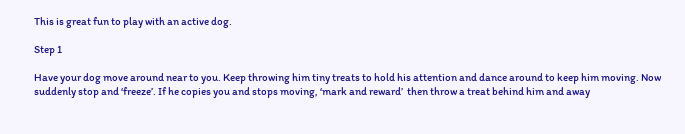This is great fun to play with an active dog.

Step 1

Have your dog move around near to you. Keep throwing him tiny treats to hold his attention and dance around to keep him moving. Now suddenly stop and ‘freeze’. If he copies you and stops moving, ‘mark and reward’  then throw a treat behind him and away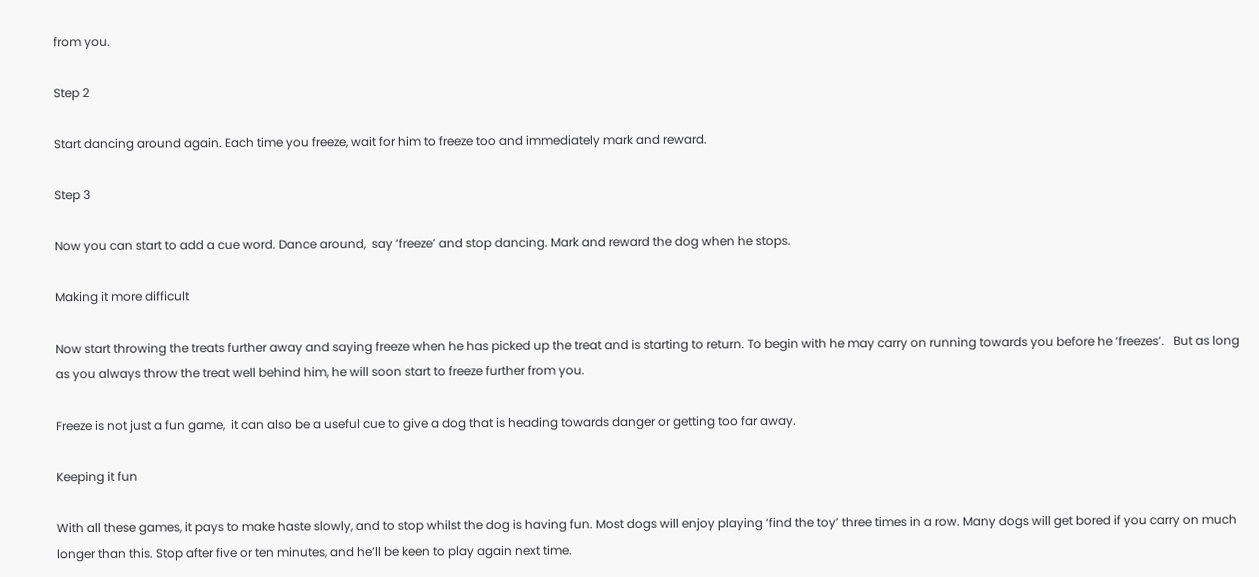from you.

Step 2

Start dancing around again. Each time you freeze, wait for him to freeze too and immediately mark and reward.

Step 3

Now you can start to add a cue word. Dance around,  say ‘freeze’ and stop dancing. Mark and reward the dog when he stops.

Making it more difficult

Now start throwing the treats further away and saying freeze when he has picked up the treat and is starting to return. To begin with he may carry on running towards you before he ‘freezes’.   But as long as you always throw the treat well behind him, he will soon start to freeze further from you.

Freeze is not just a fun game,  it can also be a useful cue to give a dog that is heading towards danger or getting too far away.

Keeping it fun

With all these games, it pays to make haste slowly, and to stop whilst the dog is having fun. Most dogs will enjoy playing ‘find the toy’ three times in a row. Many dogs will get bored if you carry on much longer than this. Stop after five or ten minutes, and he’ll be keen to play again next time.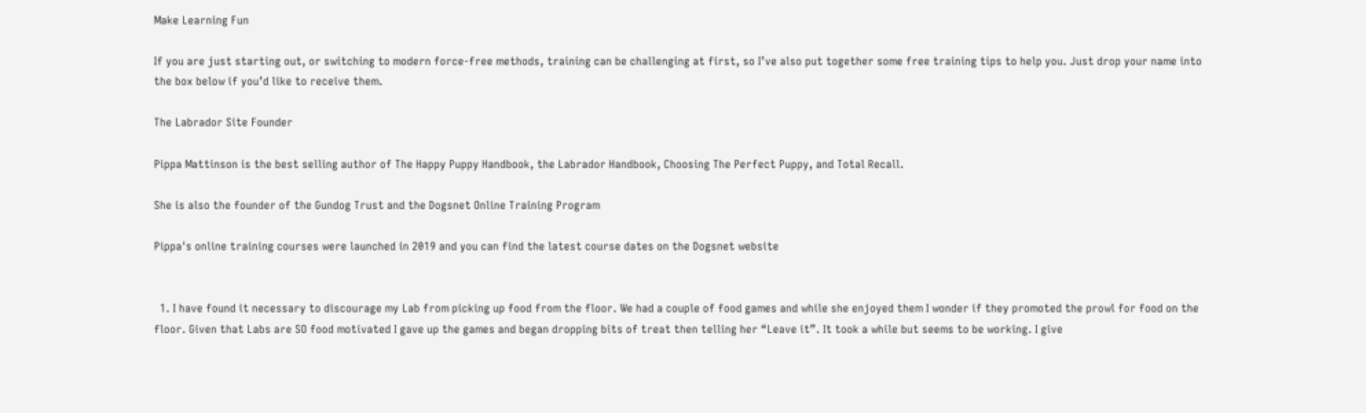Make Learning Fun

If you are just starting out, or switching to modern force-free methods, training can be challenging at first, so I’ve also put together some free training tips to help you. Just drop your name into the box below if you’d like to receive them.

The Labrador Site Founder

Pippa Mattinson is the best selling author of The Happy Puppy Handbook, the Labrador Handbook, Choosing The Perfect Puppy, and Total Recall.

She is also the founder of the Gundog Trust and the Dogsnet Online Training Program

Pippa's online training courses were launched in 2019 and you can find the latest course dates on the Dogsnet website


  1. I have found it necessary to discourage my Lab from picking up food from the floor. We had a couple of food games and while she enjoyed them I wonder if they promoted the prowl for food on the floor. Given that Labs are SO food motivated I gave up the games and began dropping bits of treat then telling her “Leave it”. It took a while but seems to be working. I give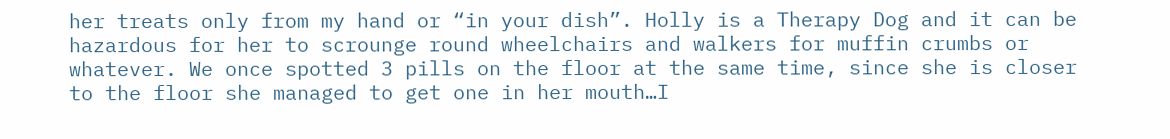her treats only from my hand or “in your dish”. Holly is a Therapy Dog and it can be hazardous for her to scrounge round wheelchairs and walkers for muffin crumbs or whatever. We once spotted 3 pills on the floor at the same time, since she is closer to the floor she managed to get one in her mouth…I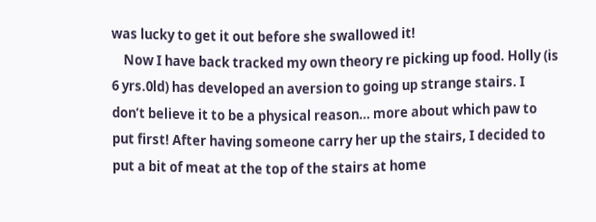was lucky to get it out before she swallowed it!
    Now I have back tracked my own theory re picking up food. Holly (is 6 yrs.0ld) has developed an aversion to going up strange stairs. I don’t believe it to be a physical reason… more about which paw to put first! After having someone carry her up the stairs, I decided to put a bit of meat at the top of the stairs at home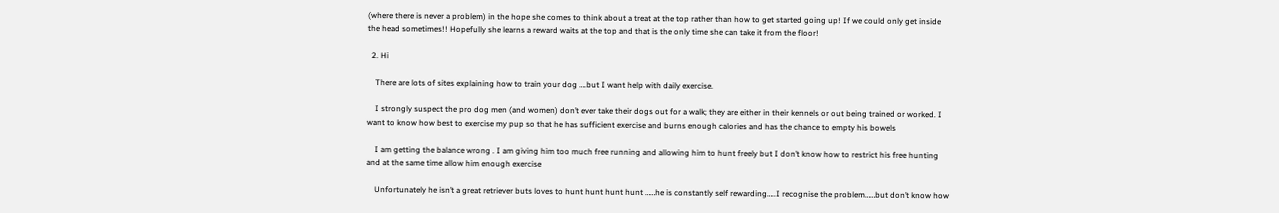(where there is never a problem) in the hope she comes to think about a treat at the top rather than how to get started going up! If we could only get inside the head sometimes!! Hopefully she learns a reward waits at the top and that is the only time she can take it from the floor!

  2. Hi

    There are lots of sites explaining how to train your dog ….but I want help with daily exercise.

    I strongly suspect the pro dog men (and women) don’t ever take their dogs out for a walk; they are either in their kennels or out being trained or worked. I want to know how best to exercise my pup so that he has sufficient exercise and burns enough calories and has the chance to empty his bowels

    I am getting the balance wrong . I am giving him too much free running and allowing him to hunt freely but I don’t know how to restrict his free hunting and at the same time allow him enough exercise

    Unfortunately he isn’t a great retriever buts loves to hunt hunt hunt hunt ……he is constantly self rewarding…..I recognise the problem……but don’t know how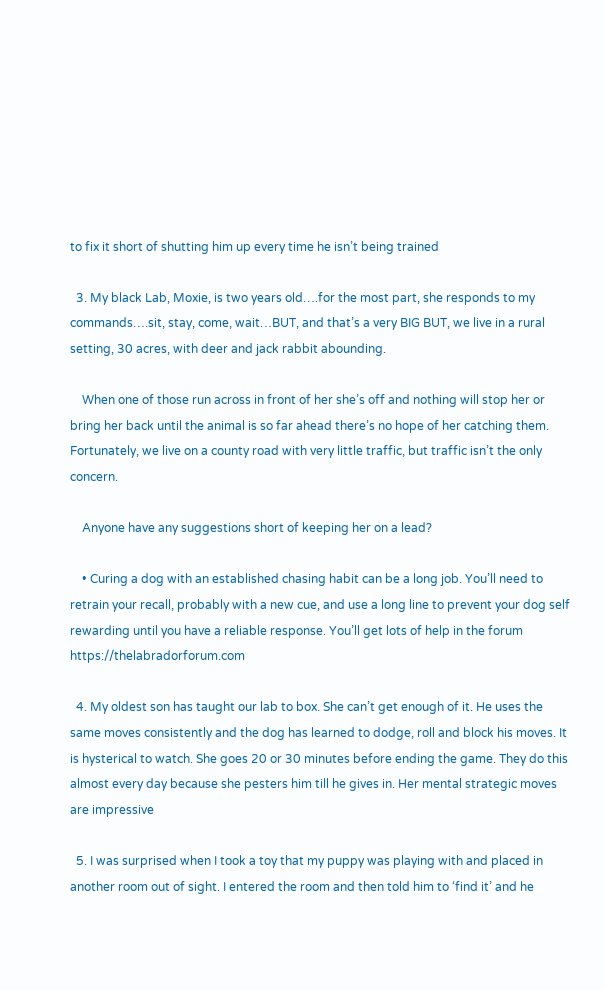to fix it short of shutting him up every time he isn’t being trained

  3. My black Lab, Moxie, is two years old….for the most part, she responds to my commands….sit, stay, come, wait…BUT, and that’s a very BIG BUT, we live in a rural setting, 30 acres, with deer and jack rabbit abounding.

    When one of those run across in front of her she’s off and nothing will stop her or bring her back until the animal is so far ahead there’s no hope of her catching them. Fortunately, we live on a county road with very little traffic, but traffic isn’t the only concern.

    Anyone have any suggestions short of keeping her on a lead?

    • Curing a dog with an established chasing habit can be a long job. You’ll need to retrain your recall, probably with a new cue, and use a long line to prevent your dog self rewarding until you have a reliable response. You’ll get lots of help in the forum https://thelabradorforum.com

  4. My oldest son has taught our lab to box. She can’t get enough of it. He uses the same moves consistently and the dog has learned to dodge, roll and block his moves. It is hysterical to watch. She goes 20 or 30 minutes before ending the game. They do this almost every day because she pesters him till he gives in. Her mental strategic moves are impressive

  5. I was surprised when I took a toy that my puppy was playing with and placed in another room out of sight. I entered the room and then told him to ‘find it’ and he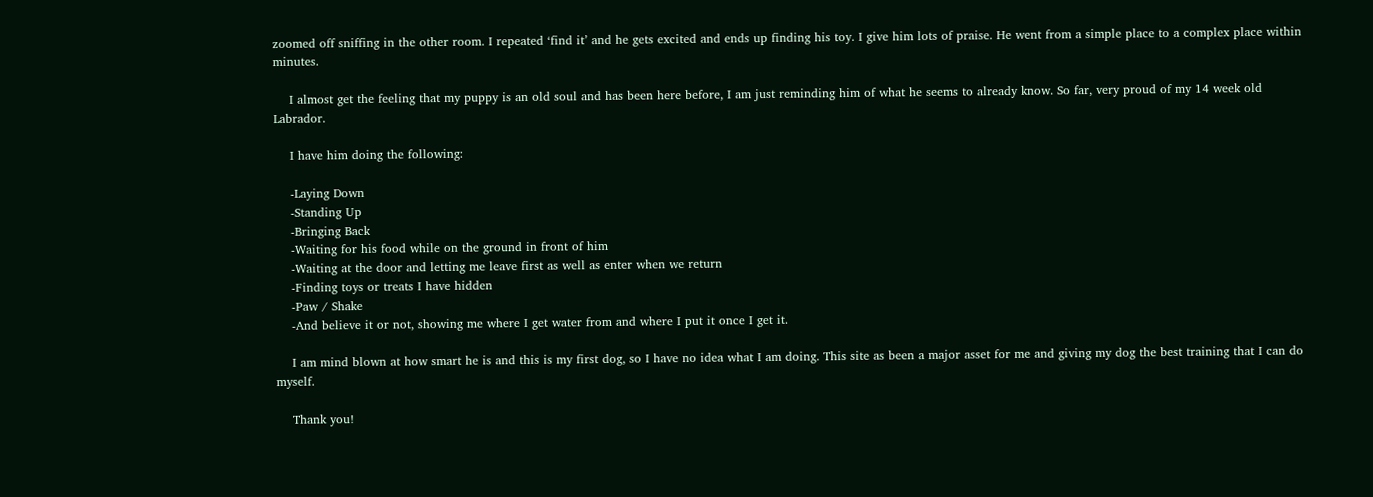zoomed off sniffing in the other room. I repeated ‘find it’ and he gets excited and ends up finding his toy. I give him lots of praise. He went from a simple place to a complex place within minutes.

    I almost get the feeling that my puppy is an old soul and has been here before, I am just reminding him of what he seems to already know. So far, very proud of my 14 week old Labrador.

    I have him doing the following:

    -Laying Down
    -Standing Up
    -Bringing Back
    -Waiting for his food while on the ground in front of him
    -Waiting at the door and letting me leave first as well as enter when we return
    -Finding toys or treats I have hidden
    -Paw / Shake
    -And believe it or not, showing me where I get water from and where I put it once I get it.

    I am mind blown at how smart he is and this is my first dog, so I have no idea what I am doing. This site as been a major asset for me and giving my dog the best training that I can do myself.

    Thank you!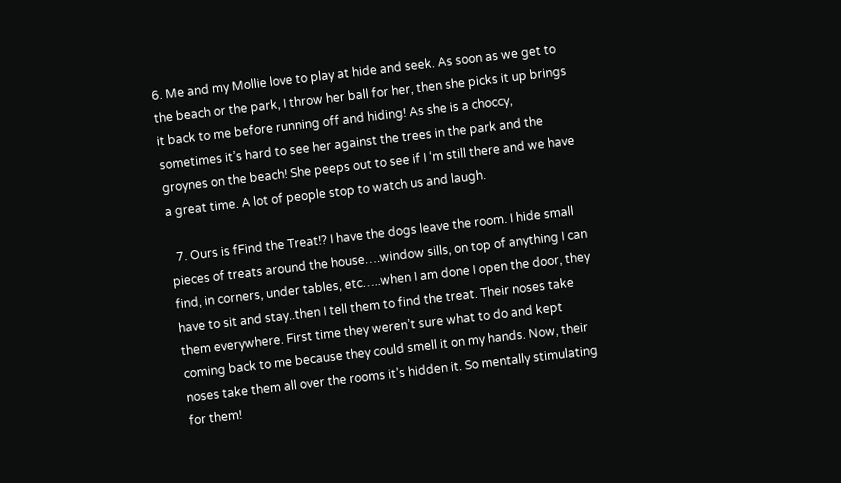6. Me and my Mollie love to play at hide and seek. As soon as we get to the beach or the park, I throw her ball for her, then she picks it up brings it back to me before running off and hiding! As she is a choccy, sometimes it’s hard to see her against the trees in the park and the groynes on the beach! She peeps out to see if I ‘m still there and we have a great time. A lot of people stop to watch us and laugh.

  7. Ours is fFind the Treat!? I have the dogs leave the room. I hide small pieces of treats around the house….window sills, on top of anything I can find, in corners, under tables, etc…..when I am done I open the door, they have to sit and stay..then I tell them to find the treat. Their noses take them everywhere. First time they weren’t sure what to do and kept coming back to me because they could smell it on my hands. Now, their noses take them all over the rooms it’s hidden it. So mentally stimulating for them!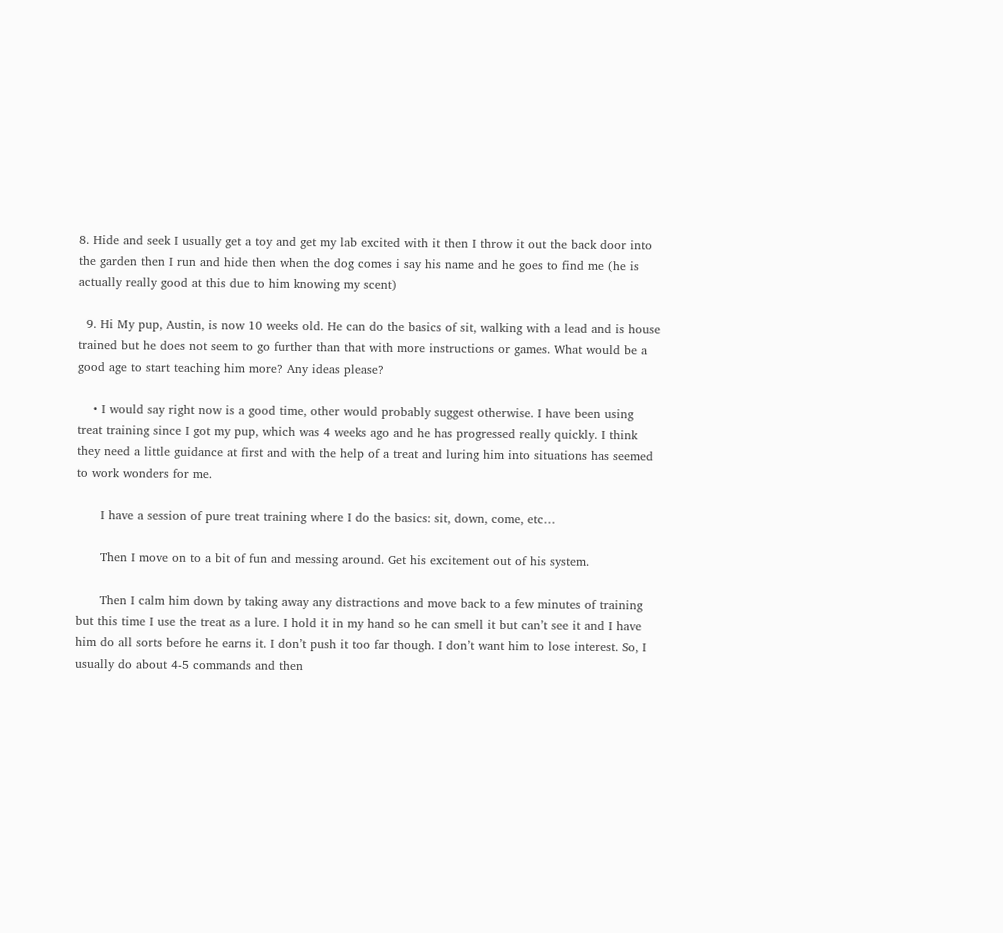8. Hide and seek I usually get a toy and get my lab excited with it then I throw it out the back door into the garden then I run and hide then when the dog comes i say his name and he goes to find me (he is actually really good at this due to him knowing my scent)

  9. Hi My pup, Austin, is now 10 weeks old. He can do the basics of sit, walking with a lead and is house trained but he does not seem to go further than that with more instructions or games. What would be a good age to start teaching him more? Any ideas please?

    • I would say right now is a good time, other would probably suggest otherwise. I have been using treat training since I got my pup, which was 4 weeks ago and he has progressed really quickly. I think they need a little guidance at first and with the help of a treat and luring him into situations has seemed to work wonders for me.

      I have a session of pure treat training where I do the basics: sit, down, come, etc…

      Then I move on to a bit of fun and messing around. Get his excitement out of his system.

      Then I calm him down by taking away any distractions and move back to a few minutes of training but this time I use the treat as a lure. I hold it in my hand so he can smell it but can’t see it and I have him do all sorts before he earns it. I don’t push it too far though. I don’t want him to lose interest. So, I usually do about 4-5 commands and then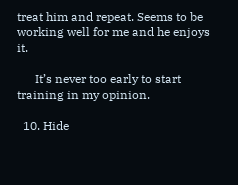treat him and repeat. Seems to be working well for me and he enjoys it.

      It’s never too early to start training in my opinion.

  10. Hide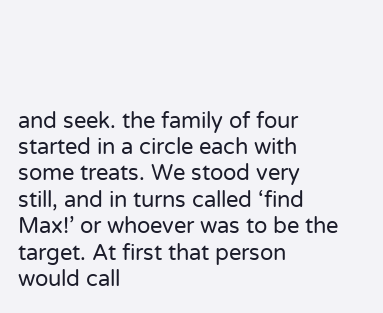and seek. the family of four started in a circle each with some treats. We stood very still, and in turns called ‘find Max!’ or whoever was to be the target. At first that person would call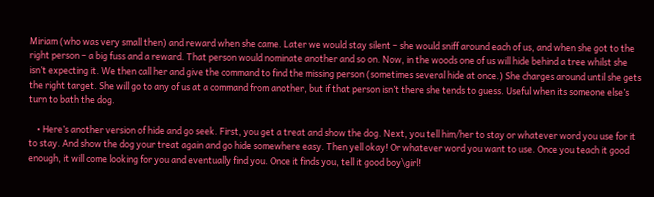Miriam (who was very small then) and reward when she came. Later we would stay silent – she would sniff around each of us, and when she got to the right person – a big fuss and a reward. That person would nominate another and so on. Now, in the woods one of us will hide behind a tree whilst she isn’t expecting it. We then call her and give the command to find the missing person (sometimes several hide at once.) She charges around until she gets the right target. She will go to any of us at a command from another, but if that person isn’t there she tends to guess. Useful when its someone else’s turn to bath the dog.

    • Here’s another version of hide and go seek. First, you get a treat and show the dog. Next, you tell him/her to stay or whatever word you use for it to stay. And show the dog your treat again and go hide somewhere easy. Then yell okay! Or whatever word you want to use. Once you teach it good enough, it will come looking for you and eventually find you. Once it finds you, tell it good boy\girl!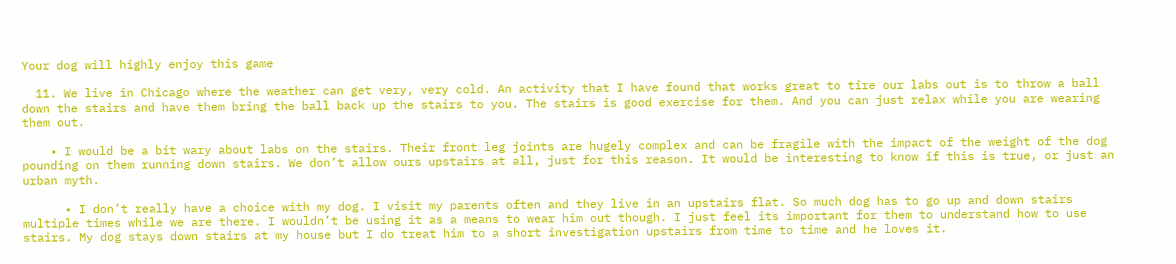Your dog will highly enjoy this game

  11. We live in Chicago where the weather can get very, very cold. An activity that I have found that works great to tire our labs out is to throw a ball down the stairs and have them bring the ball back up the stairs to you. The stairs is good exercise for them. And you can just relax while you are wearing them out.

    • I would be a bit wary about labs on the stairs. Their front leg joints are hugely complex and can be fragile with the impact of the weight of the dog pounding on them running down stairs. We don’t allow ours upstairs at all, just for this reason. It would be interesting to know if this is true, or just an urban myth.

      • I don’t really have a choice with my dog. I visit my parents often and they live in an upstairs flat. So much dog has to go up and down stairs multiple times while we are there. I wouldn’t be using it as a means to wear him out though. I just feel its important for them to understand how to use stairs. My dog stays down stairs at my house but I do treat him to a short investigation upstairs from time to time and he loves it.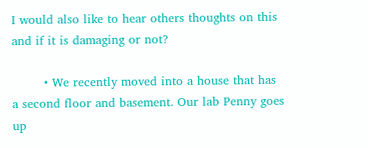I would also like to hear others thoughts on this and if it is damaging or not?

        • We recently moved into a house that has a second floor and basement. Our lab Penny goes up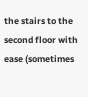the stairs to the second floor with ease (sometimes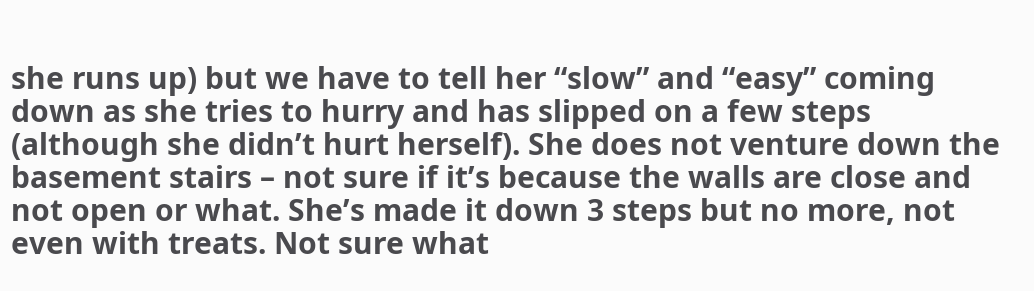she runs up) but we have to tell her “slow” and “easy” coming down as she tries to hurry and has slipped on a few steps (although she didn’t hurt herself). She does not venture down the basement stairs – not sure if it’s because the walls are close and not open or what. She’s made it down 3 steps but no more, not even with treats. Not sure what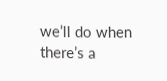we’ll do when there’s a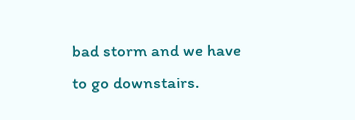bad storm and we have to go downstairs.